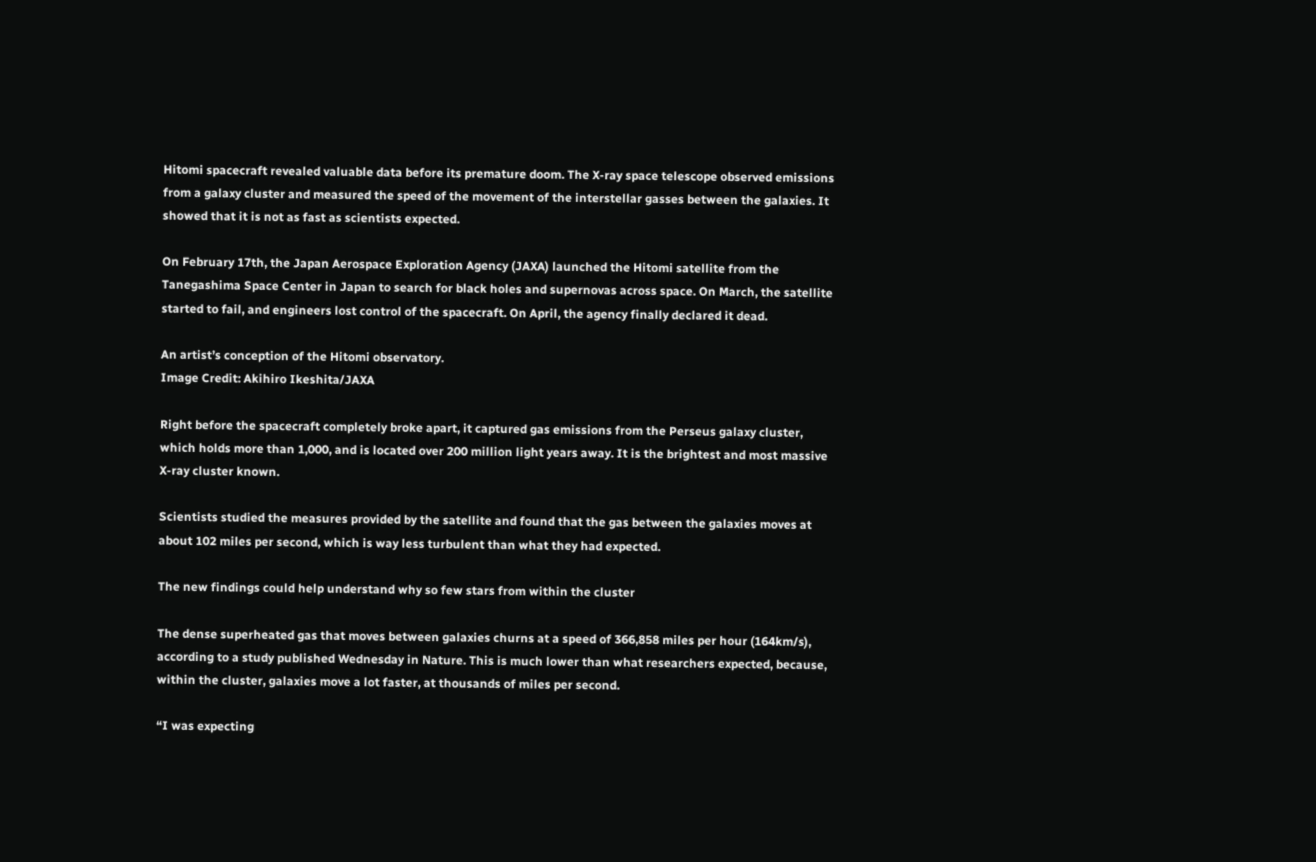Hitomi spacecraft revealed valuable data before its premature doom. The X-ray space telescope observed emissions from a galaxy cluster and measured the speed of the movement of the interstellar gasses between the galaxies. It showed that it is not as fast as scientists expected.

On February 17th, the Japan Aerospace Exploration Agency (JAXA) launched the Hitomi satellite from the Tanegashima Space Center in Japan to search for black holes and supernovas across space. On March, the satellite started to fail, and engineers lost control of the spacecraft. On April, the agency finally declared it dead.

An artist’s conception of the Hitomi observatory.
Image Credit: Akihiro Ikeshita/JAXA

Right before the spacecraft completely broke apart, it captured gas emissions from the Perseus galaxy cluster, which holds more than 1,000, and is located over 200 million light years away. It is the brightest and most massive X-ray cluster known.

Scientists studied the measures provided by the satellite and found that the gas between the galaxies moves at about 102 miles per second, which is way less turbulent than what they had expected.

The new findings could help understand why so few stars from within the cluster

The dense superheated gas that moves between galaxies churns at a speed of 366,858 miles per hour (164km/s), according to a study published Wednesday in Nature. This is much lower than what researchers expected, because, within the cluster, galaxies move a lot faster, at thousands of miles per second.

“I was expecting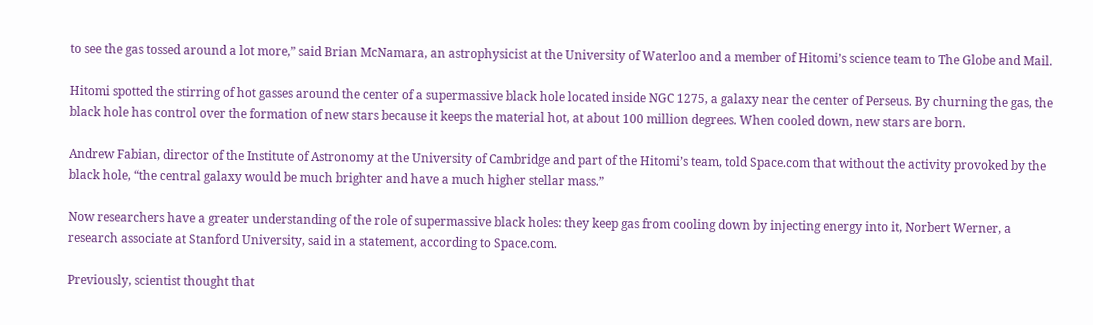to see the gas tossed around a lot more,” said Brian McNamara, an astrophysicist at the University of Waterloo and a member of Hitomi’s science team to The Globe and Mail.

Hitomi spotted the stirring of hot gasses around the center of a supermassive black hole located inside NGC 1275, a galaxy near the center of Perseus. By churning the gas, the black hole has control over the formation of new stars because it keeps the material hot, at about 100 million degrees. When cooled down, new stars are born.

Andrew Fabian, director of the Institute of Astronomy at the University of Cambridge and part of the Hitomi’s team, told Space.com that without the activity provoked by the black hole, “the central galaxy would be much brighter and have a much higher stellar mass.”

Now researchers have a greater understanding of the role of supermassive black holes: they keep gas from cooling down by injecting energy into it, Norbert Werner, a research associate at Stanford University, said in a statement, according to Space.com.

Previously, scientist thought that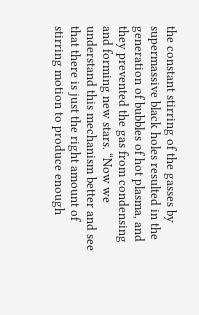the constant stirring of the gasses by supermassive black holes resulted in the generation of bubbles of hot plasma, and they prevented the gas from condensing and forming new stars. “Now we understand this mechanism better and see that there is just the right amount of stirring motion to produce enough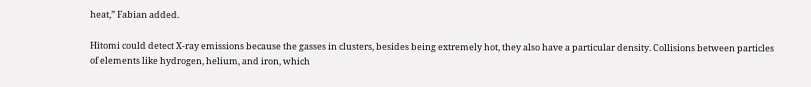heat,” Fabian added.

Hitomi could detect X-ray emissions because the gasses in clusters, besides being extremely hot, they also have a particular density. Collisions between particles of elements like hydrogen, helium, and iron, which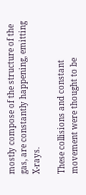mostly compose of the structure of the gas, are constantly happening, emitting X-rays.

These collisions and constant movement were thought to be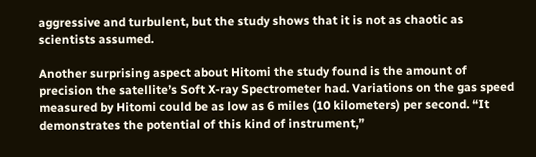aggressive and turbulent, but the study shows that it is not as chaotic as scientists assumed.

Another surprising aspect about Hitomi the study found is the amount of precision the satellite’s Soft X-ray Spectrometer had. Variations on the gas speed measured by Hitomi could be as low as 6 miles (10 kilometers) per second. “It demonstrates the potential of this kind of instrument,”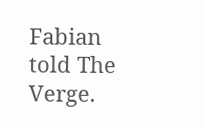Fabian told The Verge.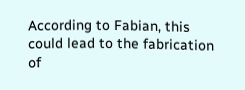According to Fabian, this could lead to the fabrication of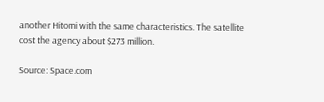another Hitomi with the same characteristics. The satellite cost the agency about $273 million.

Source: Space.com